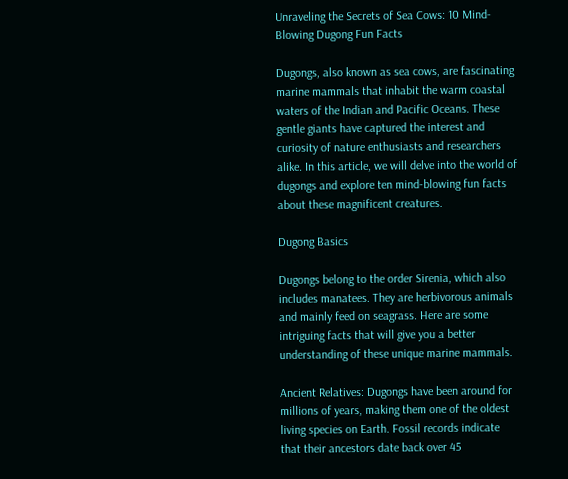Unraveling the Secrets of Sea Cows: 10 Mind-Blowing Dugong Fun Facts

Dugongs, also known as sea cows, are fascinating marine mammals that inhabit the warm coastal waters of the Indian and Pacific Oceans. These gentle giants have captured the interest and curiosity of nature enthusiasts and researchers alike. In this article, we will delve into the world of dugongs and explore ten mind-blowing fun facts about these magnificent creatures.

Dugong Basics

Dugongs belong to the order Sirenia, which also includes manatees. They are herbivorous animals and mainly feed on seagrass. Here are some intriguing facts that will give you a better understanding of these unique marine mammals.

Ancient Relatives: Dugongs have been around for millions of years, making them one of the oldest living species on Earth. Fossil records indicate that their ancestors date back over 45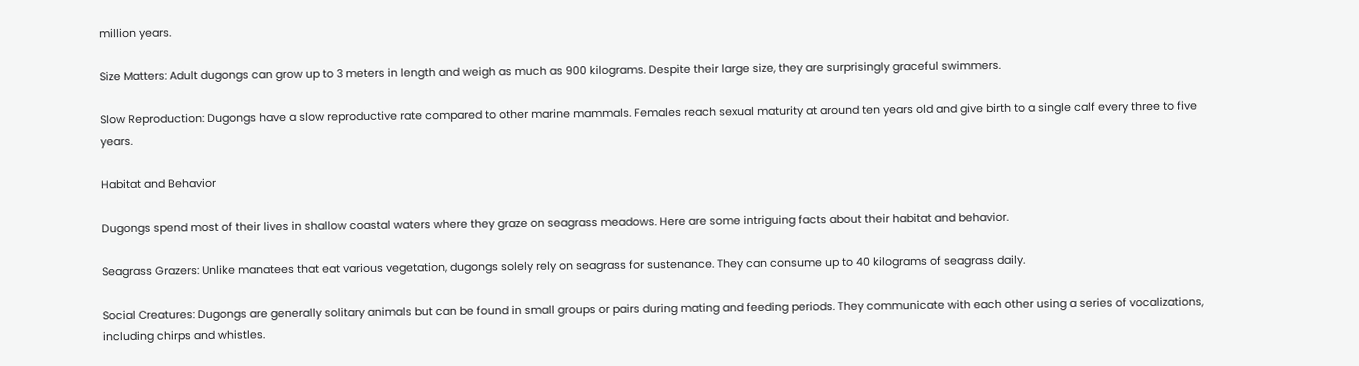million years.

Size Matters: Adult dugongs can grow up to 3 meters in length and weigh as much as 900 kilograms. Despite their large size, they are surprisingly graceful swimmers.

Slow Reproduction: Dugongs have a slow reproductive rate compared to other marine mammals. Females reach sexual maturity at around ten years old and give birth to a single calf every three to five years.

Habitat and Behavior

Dugongs spend most of their lives in shallow coastal waters where they graze on seagrass meadows. Here are some intriguing facts about their habitat and behavior.

Seagrass Grazers: Unlike manatees that eat various vegetation, dugongs solely rely on seagrass for sustenance. They can consume up to 40 kilograms of seagrass daily.

Social Creatures: Dugongs are generally solitary animals but can be found in small groups or pairs during mating and feeding periods. They communicate with each other using a series of vocalizations, including chirps and whistles.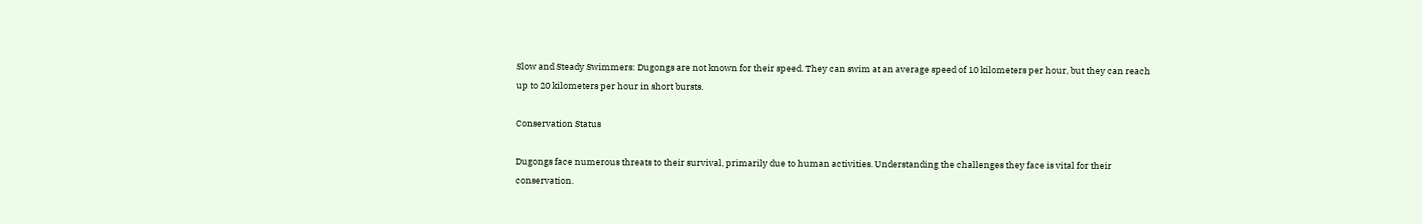Slow and Steady Swimmers: Dugongs are not known for their speed. They can swim at an average speed of 10 kilometers per hour, but they can reach up to 20 kilometers per hour in short bursts.

Conservation Status

Dugongs face numerous threats to their survival, primarily due to human activities. Understanding the challenges they face is vital for their conservation.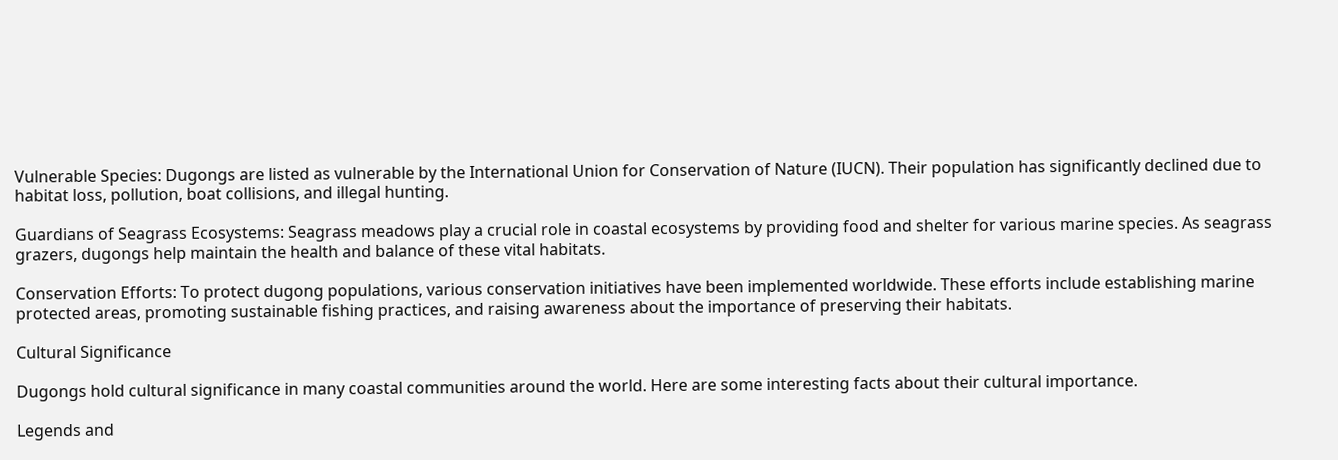Vulnerable Species: Dugongs are listed as vulnerable by the International Union for Conservation of Nature (IUCN). Their population has significantly declined due to habitat loss, pollution, boat collisions, and illegal hunting.

Guardians of Seagrass Ecosystems: Seagrass meadows play a crucial role in coastal ecosystems by providing food and shelter for various marine species. As seagrass grazers, dugongs help maintain the health and balance of these vital habitats.

Conservation Efforts: To protect dugong populations, various conservation initiatives have been implemented worldwide. These efforts include establishing marine protected areas, promoting sustainable fishing practices, and raising awareness about the importance of preserving their habitats.

Cultural Significance

Dugongs hold cultural significance in many coastal communities around the world. Here are some interesting facts about their cultural importance.

Legends and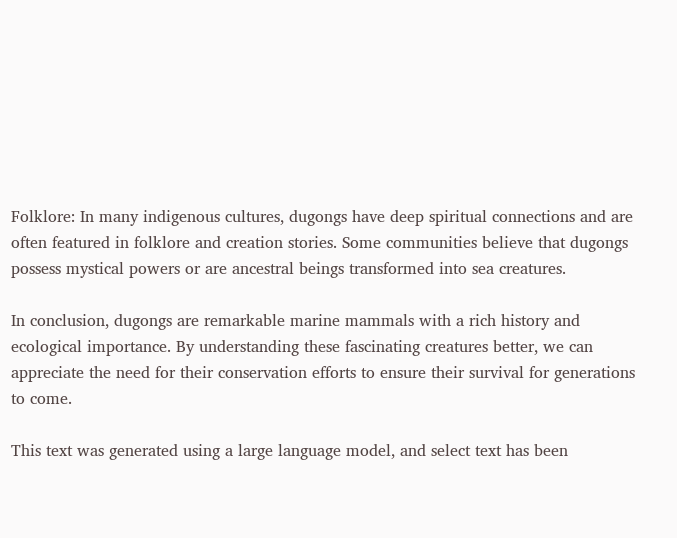Folklore: In many indigenous cultures, dugongs have deep spiritual connections and are often featured in folklore and creation stories. Some communities believe that dugongs possess mystical powers or are ancestral beings transformed into sea creatures.

In conclusion, dugongs are remarkable marine mammals with a rich history and ecological importance. By understanding these fascinating creatures better, we can appreciate the need for their conservation efforts to ensure their survival for generations to come.

This text was generated using a large language model, and select text has been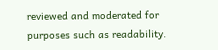reviewed and moderated for purposes such as readability.